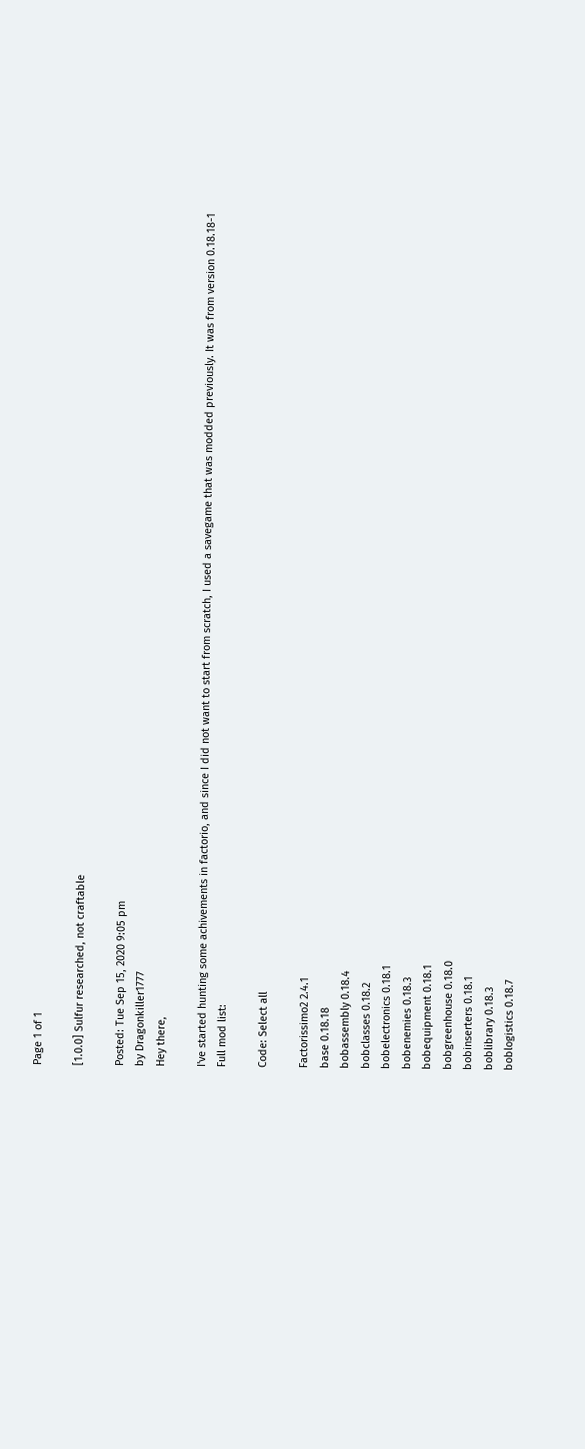Page 1 of 1

[1.0.0] Sulfur researched, not craftable

Posted: Tue Sep 15, 2020 9:05 pm
by Dragonkiller1777
Hey there,

I've started hunting some achivements in factorio, and since I did not want to start from scratch, I used a savegame that was modded previously. It was from version 0.18.18-1
Full mod list:

Code: Select all

Factorissimo2 2.4.1
base 0.18.18
bobassembly 0.18.4
bobclasses 0.18.2
bobelectronics 0.18.1
bobenemies 0.18.3
bobequipment 0.18.1
bobgreenhouse 0.18.0
bobinserters 0.18.1
boblibrary 0.18.3
boblogistics 0.18.7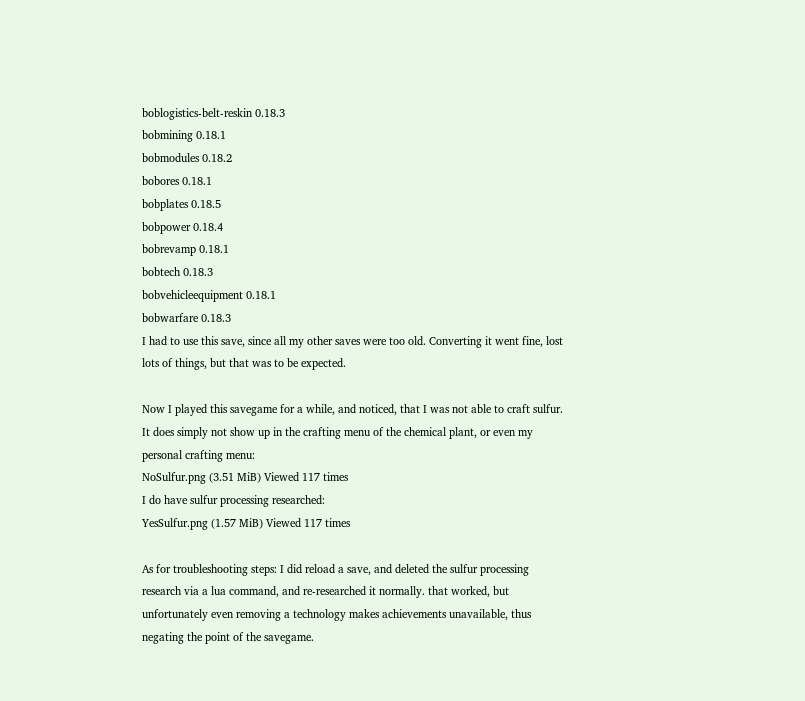boblogistics-belt-reskin 0.18.3
bobmining 0.18.1
bobmodules 0.18.2
bobores 0.18.1
bobplates 0.18.5
bobpower 0.18.4
bobrevamp 0.18.1
bobtech 0.18.3
bobvehicleequipment 0.18.1
bobwarfare 0.18.3
I had to use this save, since all my other saves were too old. Converting it went fine, lost lots of things, but that was to be expected.

Now I played this savegame for a while, and noticed, that I was not able to craft sulfur. It does simply not show up in the crafting menu of the chemical plant, or even my personal crafting menu:
NoSulfur.png (3.51 MiB) Viewed 117 times
I do have sulfur processing researched:
YesSulfur.png (1.57 MiB) Viewed 117 times

As for troubleshooting steps: I did reload a save, and deleted the sulfur processing research via a lua command, and re-researched it normally. that worked, but unfortunately even removing a technology makes achievements unavailable, thus negating the point of the savegame.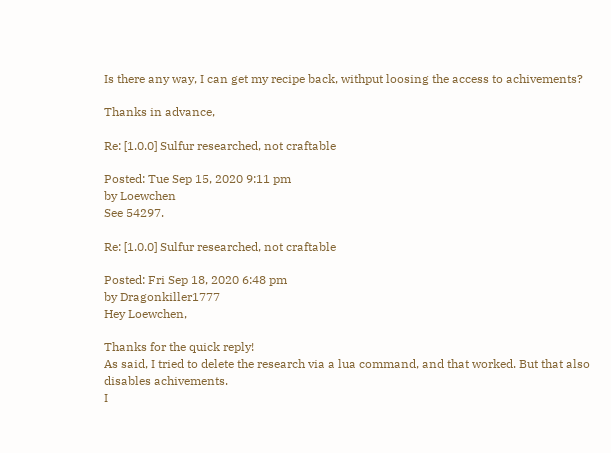Is there any way, I can get my recipe back, withput loosing the access to achivements?

Thanks in advance,

Re: [1.0.0] Sulfur researched, not craftable

Posted: Tue Sep 15, 2020 9:11 pm
by Loewchen
See 54297.

Re: [1.0.0] Sulfur researched, not craftable

Posted: Fri Sep 18, 2020 6:48 pm
by Dragonkiller1777
Hey Loewchen,

Thanks for the quick reply!
As said, I tried to delete the research via a lua command, and that worked. But that also disables achivements.
I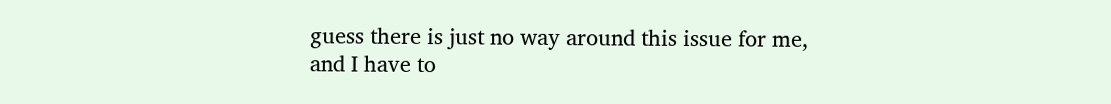guess there is just no way around this issue for me, and I have to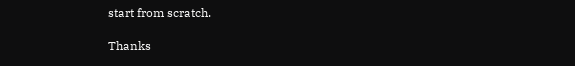start from scratch.

Thanks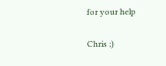for your help

Chris ;)